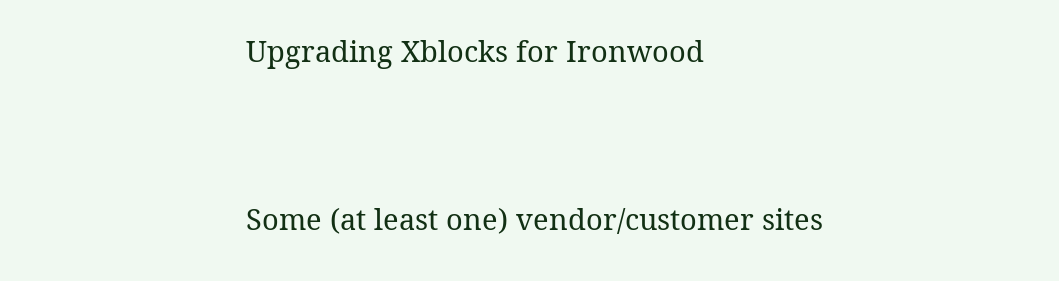Upgrading Xblocks for Ironwood


Some (at least one) vendor/customer sites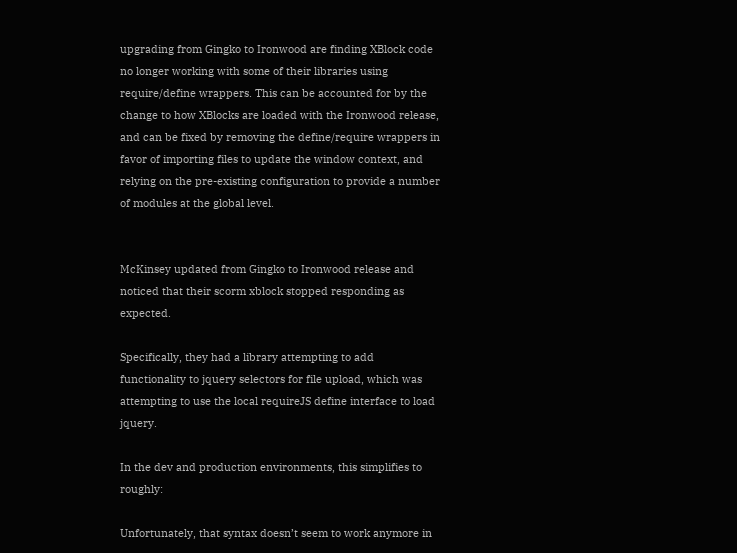upgrading from Gingko to Ironwood are finding XBlock code no longer working with some of their libraries using require/define wrappers. This can be accounted for by the change to how XBlocks are loaded with the Ironwood release, and can be fixed by removing the define/require wrappers in favor of importing files to update the window context, and relying on the pre-existing configuration to provide a number of modules at the global level.


McKinsey updated from Gingko to Ironwood release and noticed that their scorm xblock stopped responding as expected.

Specifically, they had a library attempting to add functionality to jquery selectors for file upload, which was attempting to use the local requireJS define interface to load jquery.

In the dev and production environments, this simplifies to roughly:

Unfortunately, that syntax doesn’t seem to work anymore in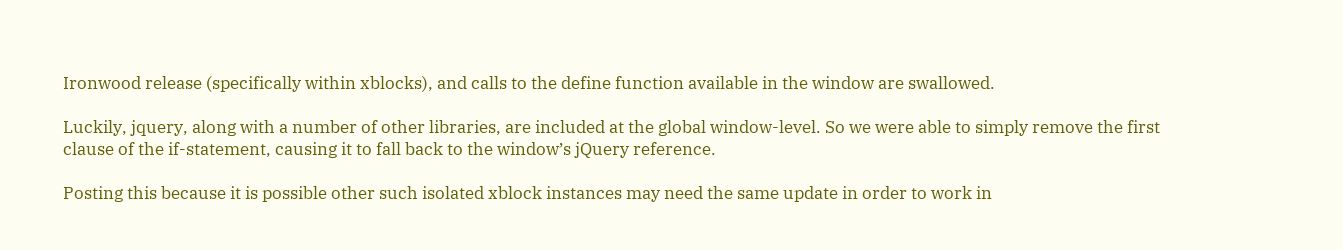Ironwood release (specifically within xblocks), and calls to the define function available in the window are swallowed.

Luckily, jquery, along with a number of other libraries, are included at the global window-level. So we were able to simply remove the first clause of the if-statement, causing it to fall back to the window’s jQuery reference.

Posting this because it is possible other such isolated xblock instances may need the same update in order to work in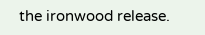the ironwood release.